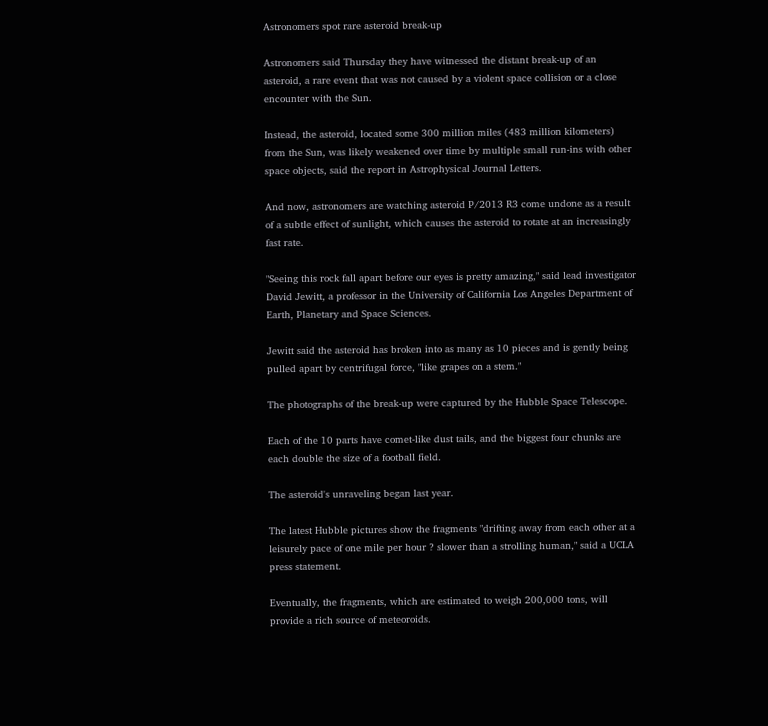Astronomers spot rare asteroid break-up

Astronomers said Thursday they have witnessed the distant break-up of an asteroid, a rare event that was not caused by a violent space collision or a close encounter with the Sun.

Instead, the asteroid, located some 300 million miles (483 million kilometers) from the Sun, was likely weakened over time by multiple small run-ins with other space objects, said the report in Astrophysical Journal Letters.

And now, astronomers are watching asteroid P/2013 R3 come undone as a result of a subtle effect of sunlight, which causes the asteroid to rotate at an increasingly fast rate.

"Seeing this rock fall apart before our eyes is pretty amazing," said lead investigator David Jewitt, a professor in the University of California Los Angeles Department of Earth, Planetary and Space Sciences.

Jewitt said the asteroid has broken into as many as 10 pieces and is gently being pulled apart by centrifugal force, "like grapes on a stem."

The photographs of the break-up were captured by the Hubble Space Telescope.

Each of the 10 parts have comet-like dust tails, and the biggest four chunks are each double the size of a football field.

The asteroid's unraveling began last year.

The latest Hubble pictures show the fragments "drifting away from each other at a leisurely pace of one mile per hour ? slower than a strolling human," said a UCLA press statement.

Eventually, the fragments, which are estimated to weigh 200,000 tons, will provide a rich source of meteoroids.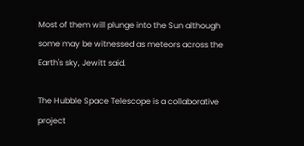Most of them will plunge into the Sun although some may be witnessed as meteors across the Earth's sky, Jewitt said.

The Hubble Space Telescope is a collaborative project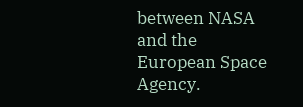between NASA and the European Space Agency.